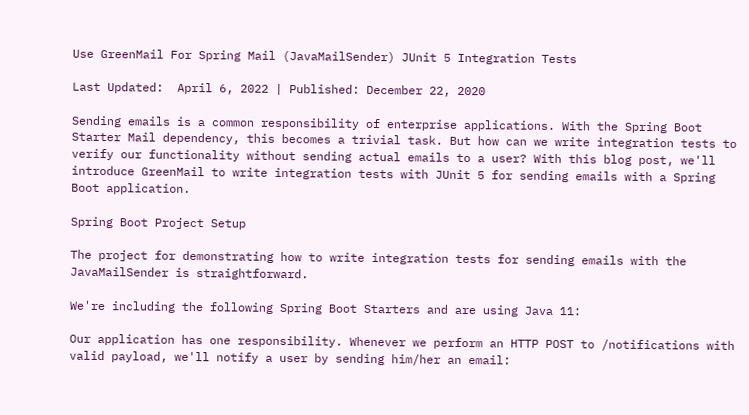Use GreenMail For Spring Mail (JavaMailSender) JUnit 5 Integration Tests

Last Updated:  April 6, 2022 | Published: December 22, 2020

Sending emails is a common responsibility of enterprise applications. With the Spring Boot Starter Mail dependency, this becomes a trivial task. But how can we write integration tests to verify our functionality without sending actual emails to a user? With this blog post, we'll introduce GreenMail to write integration tests with JUnit 5 for sending emails with a Spring Boot application.

Spring Boot Project Setup

The project for demonstrating how to write integration tests for sending emails with the JavaMailSender is straightforward.

We're including the following Spring Boot Starters and are using Java 11:

Our application has one responsibility. Whenever we perform an HTTP POST to /notifications with valid payload, we'll notify a user by sending him/her an email: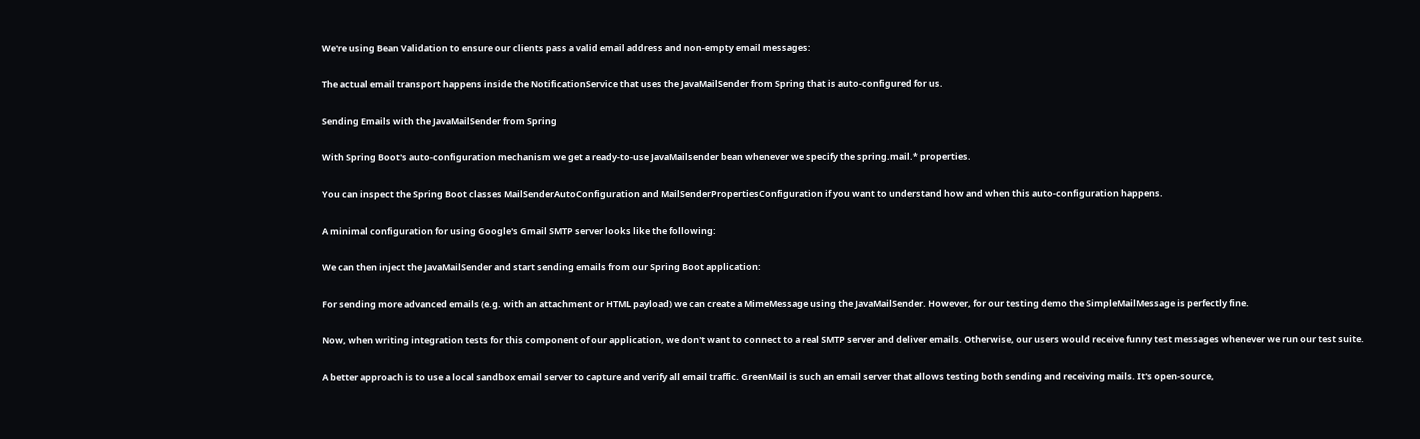We're using Bean Validation to ensure our clients pass a valid email address and non-empty email messages:

The actual email transport happens inside the NotificationService that uses the JavaMailSender from Spring that is auto-configured for us.

Sending Emails with the JavaMailSender from Spring

With Spring Boot's auto-configuration mechanism we get a ready-to-use JavaMailsender bean whenever we specify the spring.mail.* properties.

You can inspect the Spring Boot classes MailSenderAutoConfiguration and MailSenderPropertiesConfiguration if you want to understand how and when this auto-configuration happens.

A minimal configuration for using Google's Gmail SMTP server looks like the following:

We can then inject the JavaMailSender and start sending emails from our Spring Boot application:

For sending more advanced emails (e.g. with an attachment or HTML payload) we can create a MimeMessage using the JavaMailSender. However, for our testing demo the SimpleMailMessage is perfectly fine.

Now, when writing integration tests for this component of our application, we don't want to connect to a real SMTP server and deliver emails. Otherwise, our users would receive funny test messages whenever we run our test suite.

A better approach is to use a local sandbox email server to capture and verify all email traffic. GreenMail is such an email server that allows testing both sending and receiving mails. It's open-source,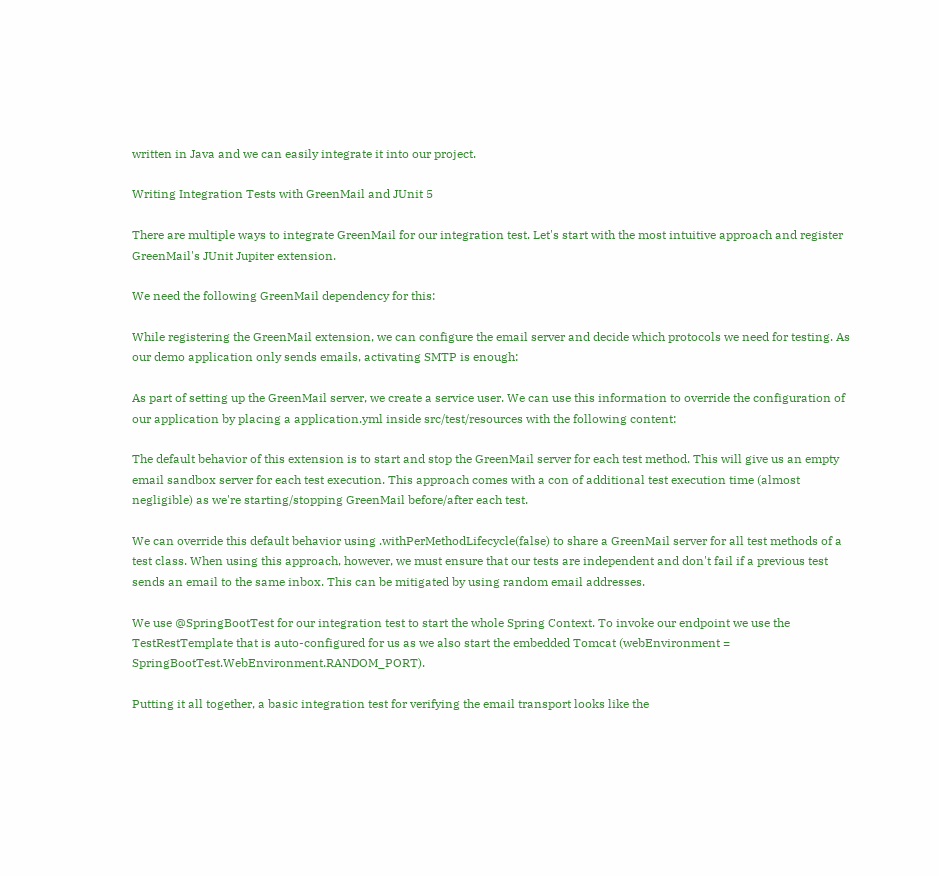written in Java and we can easily integrate it into our project.

Writing Integration Tests with GreenMail and JUnit 5

There are multiple ways to integrate GreenMail for our integration test. Let's start with the most intuitive approach and register GreenMail's JUnit Jupiter extension.

We need the following GreenMail dependency for this:

While registering the GreenMail extension, we can configure the email server and decide which protocols we need for testing. As our demo application only sends emails, activating SMTP is enough:

As part of setting up the GreenMail server, we create a service user. We can use this information to override the configuration of our application by placing a application.yml inside src/test/resources with the following content:

The default behavior of this extension is to start and stop the GreenMail server for each test method. This will give us an empty email sandbox server for each test execution. This approach comes with a con of additional test execution time (almost negligible) as we're starting/stopping GreenMail before/after each test.

We can override this default behavior using .withPerMethodLifecycle(false) to share a GreenMail server for all test methods of a test class. When using this approach, however, we must ensure that our tests are independent and don't fail if a previous test sends an email to the same inbox. This can be mitigated by using random email addresses.

We use @SpringBootTest for our integration test to start the whole Spring Context. To invoke our endpoint we use the TestRestTemplate that is auto-configured for us as we also start the embedded Tomcat (webEnvironment = SpringBootTest.WebEnvironment.RANDOM_PORT).

Putting it all together, a basic integration test for verifying the email transport looks like the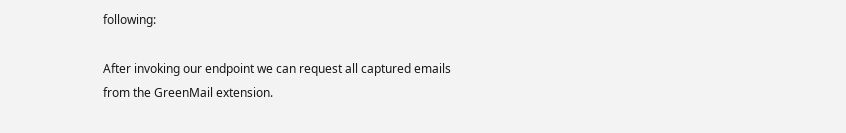following:

After invoking our endpoint we can request all captured emails from the GreenMail extension.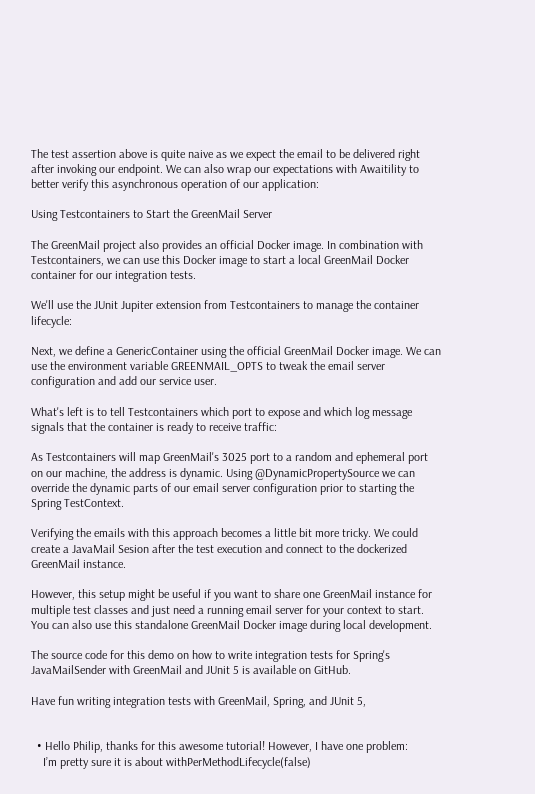The test assertion above is quite naive as we expect the email to be delivered right after invoking our endpoint. We can also wrap our expectations with Awaitility to better verify this asynchronous operation of our application:

Using Testcontainers to Start the GreenMail Server

The GreenMail project also provides an official Docker image. In combination with Testcontainers, we can use this Docker image to start a local GreenMail Docker container for our integration tests.

We'll use the JUnit Jupiter extension from Testcontainers to manage the container lifecycle:

Next, we define a GenericContainer using the official GreenMail Docker image. We can use the environment variable GREENMAIL_OPTS to tweak the email server configuration and add our service user.

What's left is to tell Testcontainers which port to expose and which log message signals that the container is ready to receive traffic:

As Testcontainers will map GreenMail's 3025 port to a random and ephemeral port on our machine, the address is dynamic. Using @DynamicPropertySource we can override the dynamic parts of our email server configuration prior to starting the Spring TestContext.

Verifying the emails with this approach becomes a little bit more tricky. We could create a JavaMail Sesion after the test execution and connect to the dockerized GreenMail instance.

However, this setup might be useful if you want to share one GreenMail instance for multiple test classes and just need a running email server for your context to start. You can also use this standalone GreenMail Docker image during local development.

The source code for this demo on how to write integration tests for Spring's JavaMailSender with GreenMail and JUnit 5 is available on GitHub.

Have fun writing integration tests with GreenMail, Spring, and JUnit 5,


  • Hello Philip, thanks for this awesome tutorial! However, I have one problem:
    I’m pretty sure it is about withPerMethodLifecycle(false)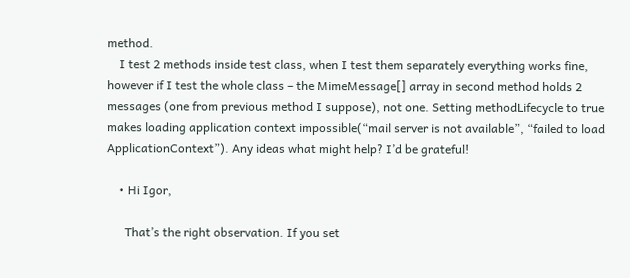method.
    I test 2 methods inside test class, when I test them separately everything works fine, however if I test the whole class – the MimeMessage[] array in second method holds 2 messages (one from previous method I suppose), not one. Setting methodLifecycle to true makes loading application context impossible(“mail server is not available”, “failed to load ApplicationContext”). Any ideas what might help? I’d be grateful!

    • Hi Igor,

      That’s the right observation. If you set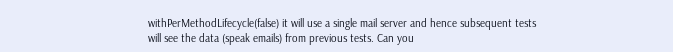withPerMethodLifecycle(false) it will use a single mail server and hence subsequent tests will see the data (speak emails) from previous tests. Can you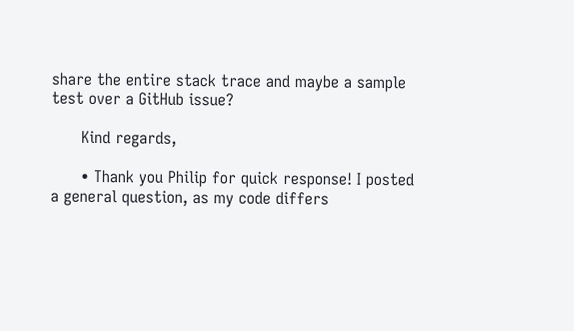share the entire stack trace and maybe a sample test over a GitHub issue?

      Kind regards,

      • Thank you Philip for quick response! I posted a general question, as my code differs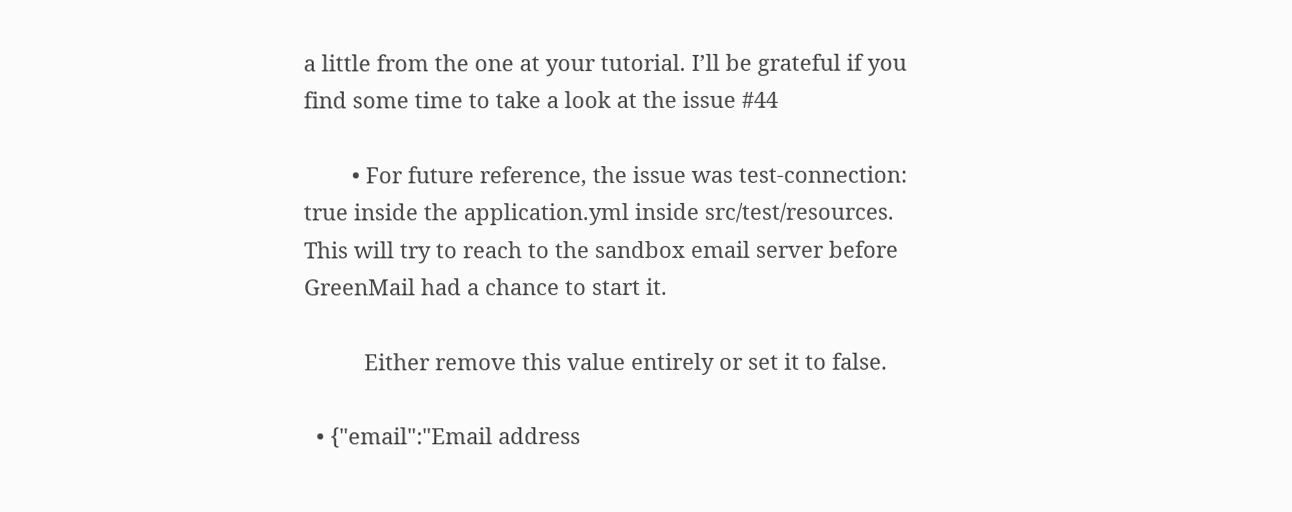a little from the one at your tutorial. I’ll be grateful if you find some time to take a look at the issue #44

        • For future reference, the issue was test-connection: true inside the application.yml inside src/test/resources. This will try to reach to the sandbox email server before GreenMail had a chance to start it.

          Either remove this value entirely or set it to false.

  • {"email":"Email address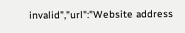invalid","url":"Website address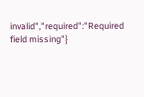invalid","required":"Required field missing"}